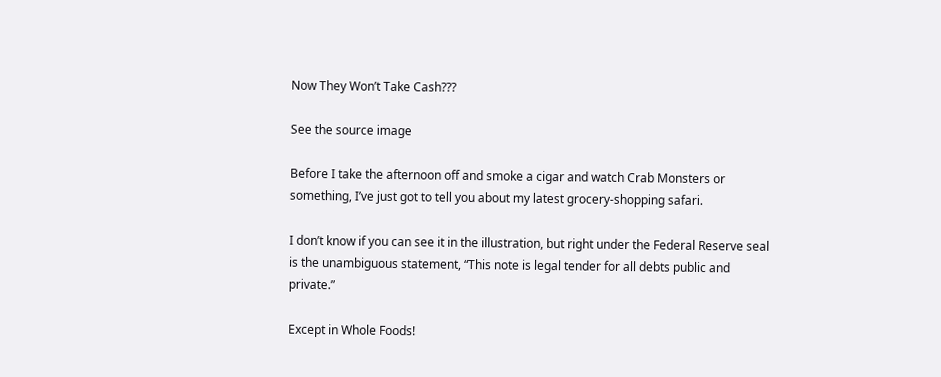Now They Won’t Take Cash???

See the source image

Before I take the afternoon off and smoke a cigar and watch Crab Monsters or something, I’ve just got to tell you about my latest grocery-shopping safari.

I don’t know if you can see it in the illustration, but right under the Federal Reserve seal is the unambiguous statement, “This note is legal tender for all debts public and private.”

Except in Whole Foods!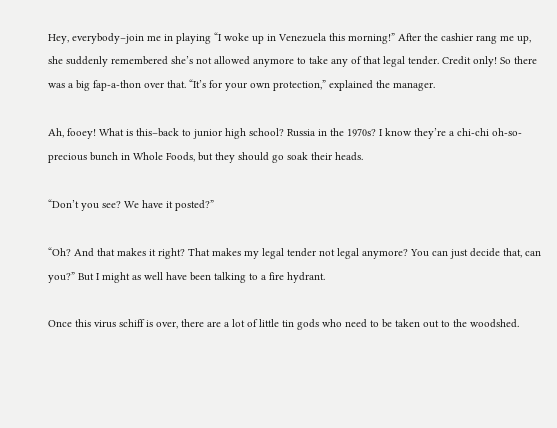Hey, everybody–join me in playing “I woke up in Venezuela this morning!” After the cashier rang me up, she suddenly remembered she’s not allowed anymore to take any of that legal tender. Credit only! So there was a big fap-a-thon over that. “It’s for your own protection,” explained the manager.

Ah, fooey! What is this–back to junior high school? Russia in the 1970s? I know they’re a chi-chi oh-so-precious bunch in Whole Foods, but they should go soak their heads.

“Don’t you see? We have it posted?”

“Oh? And that makes it right? That makes my legal tender not legal anymore? You can just decide that, can you?” But I might as well have been talking to a fire hydrant.

Once this virus schiff is over, there are a lot of little tin gods who need to be taken out to the woodshed.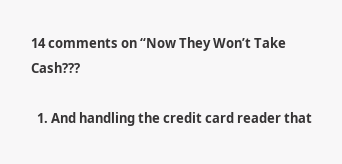14 comments on “Now They Won’t Take Cash???

  1. And handling the credit card reader that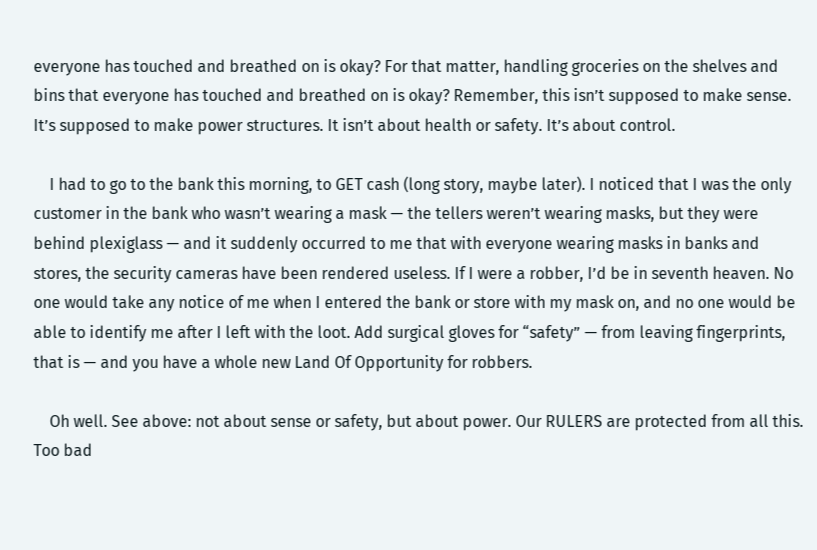everyone has touched and breathed on is okay? For that matter, handling groceries on the shelves and bins that everyone has touched and breathed on is okay? Remember, this isn’t supposed to make sense. It’s supposed to make power structures. It isn’t about health or safety. It’s about control.

    I had to go to the bank this morning, to GET cash (long story, maybe later). I noticed that I was the only customer in the bank who wasn’t wearing a mask — the tellers weren’t wearing masks, but they were behind plexiglass — and it suddenly occurred to me that with everyone wearing masks in banks and stores, the security cameras have been rendered useless. If I were a robber, I’d be in seventh heaven. No one would take any notice of me when I entered the bank or store with my mask on, and no one would be able to identify me after I left with the loot. Add surgical gloves for “safety” — from leaving fingerprints, that is — and you have a whole new Land Of Opportunity for robbers.

    Oh well. See above: not about sense or safety, but about power. Our RULERS are protected from all this. Too bad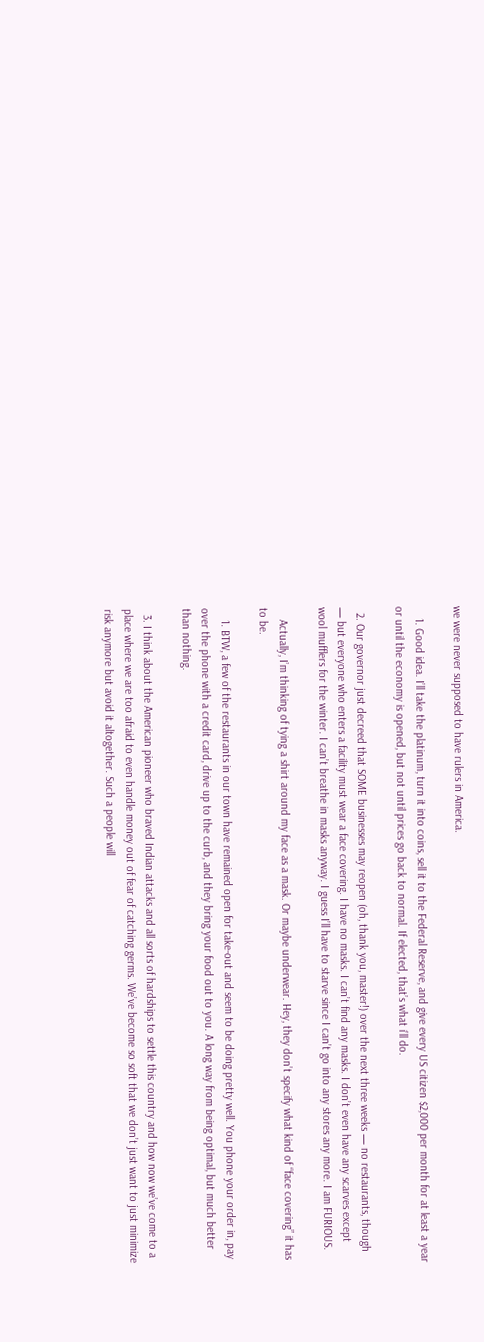we were never supposed to have rulers in America.

    1. Good idea. I’ll take the platinum, turn it into coins, sell it to the Federal Reserve, and give every US citizen $2,000 per month for at least a year or until the economy is opened, but not until prices go back to normal. If elected, that’s what i’ll do.

  2. Our governor just decreed that SOME businesses may reopen (oh, thank you, master!) over the next three weeks — no restaurants, though — but everyone who enters a facility must wear a face covering. I have no masks. I can’t find any masks. I don’t even have any scarves except wool mufflers for the winter. I can’t breathe in masks anyway. I guess I’ll have to starve since I can’t go into any stores any more. I am FURIOUS.

    Actually, I’m thinking of tying a shirt around my face as a mask. Or maybe underwear. Hey, they don’t specify what kind of “face covering” it has to be.

    1. BTW, a few of the restaurants in our town have remained open for take-out and seem to be doing pretty well. You phone your order in, pay over the phone with a credit card, drive up to the curb, and they bring your food out to you. A long way from being optimal, but much better than nothing.

  3. I think about the American pioneer who braved Indian attacks and all sorts of hardships to settle this country and how now we’ve come to a place where we are too afraid to even handle money out of fear of catching germs. We’ve become so soft that we don’t just want to just minimize risk anymore but avoid it altogether. Such a people will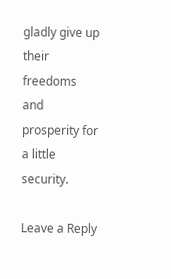gladly give up their freedoms and prosperity for a little security.

Leave a Reply